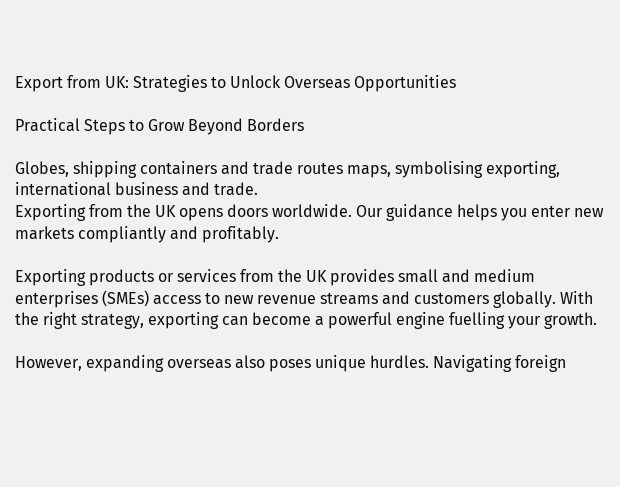Export from UK: Strategies to Unlock Overseas Opportunities

Practical Steps to Grow Beyond Borders

Globes, shipping containers and trade routes maps, symbolising exporting, international business and trade.
Exporting from the UK opens doors worldwide. Our guidance helps you enter new markets compliantly and profitably.

Exporting products or services from the UK provides small and medium enterprises (SMEs) access to new revenue streams and customers globally. With the right strategy, exporting can become a powerful engine fuelling your growth.

However, expanding overseas also poses unique hurdles. Navigating foreign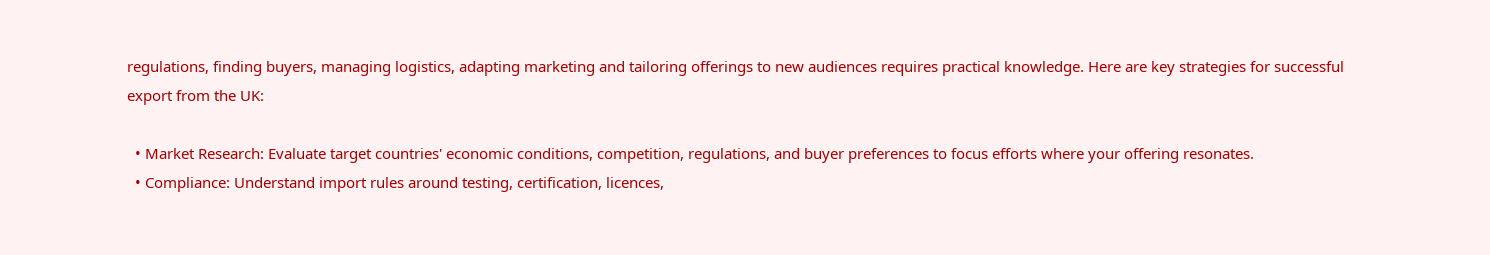regulations, finding buyers, managing logistics, adapting marketing and tailoring offerings to new audiences requires practical knowledge. Here are key strategies for successful export from the UK:

  • Market Research: Evaluate target countries' economic conditions, competition, regulations, and buyer preferences to focus efforts where your offering resonates.
  • Compliance: Understand import rules around testing, certification, licences,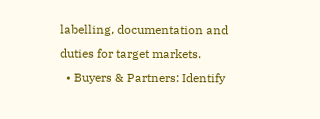labelling, documentation and duties for target markets.
  • Buyers & Partners: Identify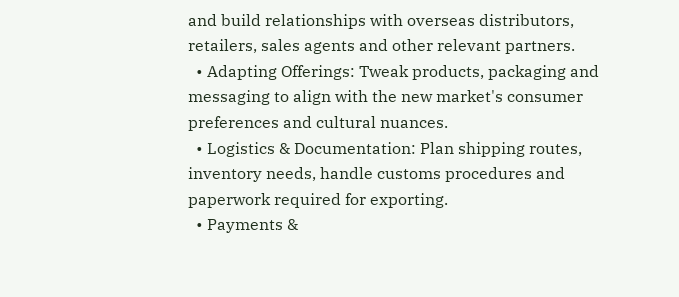and build relationships with overseas distributors, retailers, sales agents and other relevant partners.
  • Adapting Offerings: Tweak products, packaging and messaging to align with the new market's consumer preferences and cultural nuances.
  • Logistics & Documentation: Plan shipping routes, inventory needs, handle customs procedures and paperwork required for exporting.
  • Payments &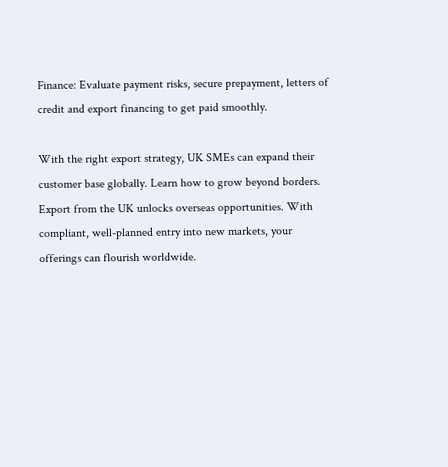Finance: Evaluate payment risks, secure prepayment, letters of credit and export financing to get paid smoothly.

With the right export strategy, UK SMEs can expand their customer base globally. Learn how to grow beyond borders. Export from the UK unlocks overseas opportunities. With compliant, well-planned entry into new markets, your offerings can flourish worldwide.